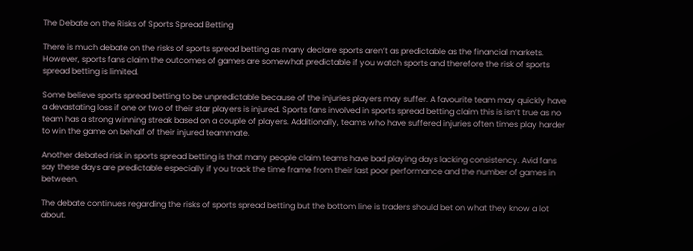The Debate on the Risks of Sports Spread Betting

There is much debate on the risks of sports spread betting as many declare sports aren’t as predictable as the financial markets. However, sports fans claim the outcomes of games are somewhat predictable if you watch sports and therefore the risk of sports spread betting is limited.

Some believe sports spread betting to be unpredictable because of the injuries players may suffer. A favourite team may quickly have a devastating loss if one or two of their star players is injured. Sports fans involved in sports spread betting claim this is isn’t true as no team has a strong winning streak based on a couple of players. Additionally, teams who have suffered injuries often times play harder to win the game on behalf of their injured teammate.

Another debated risk in sports spread betting is that many people claim teams have bad playing days lacking consistency. Avid fans say these days are predictable especially if you track the time frame from their last poor performance and the number of games in between.

The debate continues regarding the risks of sports spread betting but the bottom line is traders should bet on what they know a lot about.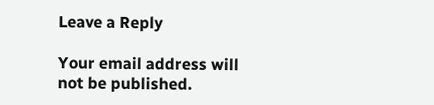Leave a Reply

Your email address will not be published.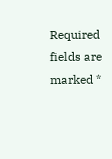Required fields are marked *